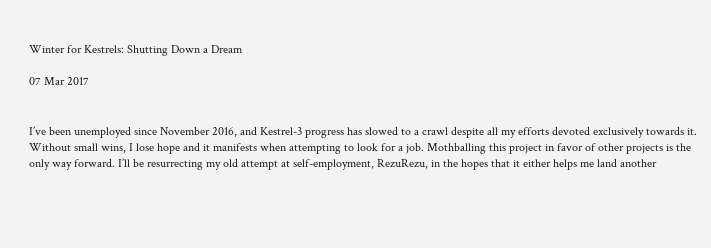Winter for Kestrels: Shutting Down a Dream

07 Mar 2017


I’ve been unemployed since November 2016, and Kestrel-3 progress has slowed to a crawl despite all my efforts devoted exclusively towards it. Without small wins, I lose hope and it manifests when attempting to look for a job. Mothballing this project in favor of other projects is the only way forward. I’ll be resurrecting my old attempt at self-employment, RezuRezu, in the hopes that it either helps me land another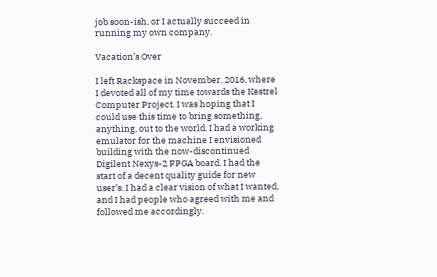job soon-ish, or I actually succeed in running my own company.

Vacation’s Over

I left Rackspace in November, 2016, where I devoted all of my time towards the Kestrel Computer Project. I was hoping that I could use this time to bring something, anything, out to the world. I had a working emulator for the machine I envisioned building with the now-discontinued Digilent Nexys-2 FPGA board. I had the start of a decent quality guide for new user’s. I had a clear vision of what I wanted, and I had people who agreed with me and followed me accordingly.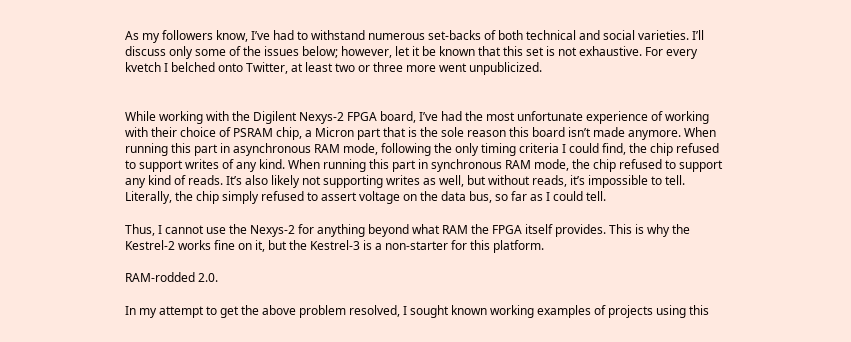As my followers know, I’ve had to withstand numerous set-backs of both technical and social varieties. I’ll discuss only some of the issues below; however, let it be known that this set is not exhaustive. For every kvetch I belched onto Twitter, at least two or three more went unpublicized.


While working with the Digilent Nexys-2 FPGA board, I’ve had the most unfortunate experience of working with their choice of PSRAM chip, a Micron part that is the sole reason this board isn’t made anymore. When running this part in asynchronous RAM mode, following the only timing criteria I could find, the chip refused to support writes of any kind. When running this part in synchronous RAM mode, the chip refused to support any kind of reads. It’s also likely not supporting writes as well, but without reads, it’s impossible to tell. Literally, the chip simply refused to assert voltage on the data bus, so far as I could tell.

Thus, I cannot use the Nexys-2 for anything beyond what RAM the FPGA itself provides. This is why the Kestrel-2 works fine on it, but the Kestrel-3 is a non-starter for this platform.

RAM-rodded 2.0.

In my attempt to get the above problem resolved, I sought known working examples of projects using this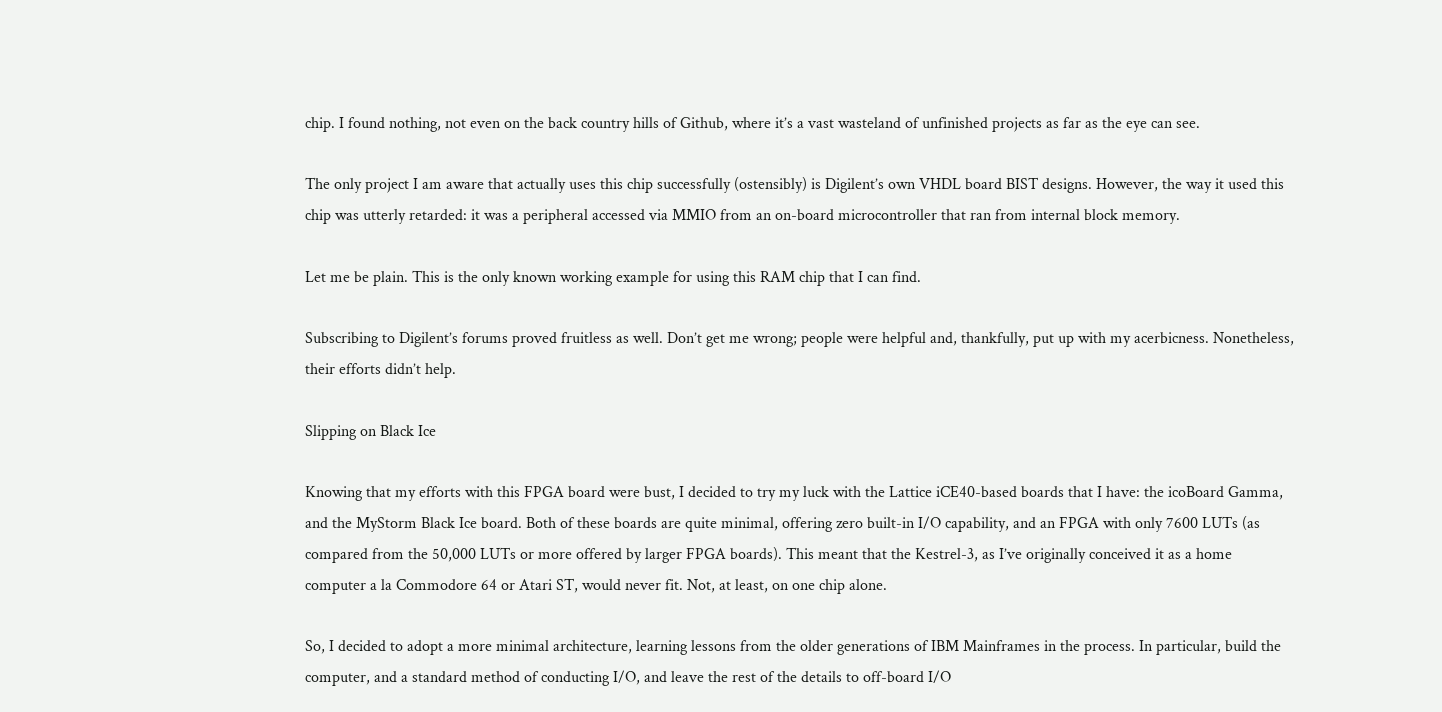chip. I found nothing, not even on the back country hills of Github, where it’s a vast wasteland of unfinished projects as far as the eye can see.

The only project I am aware that actually uses this chip successfully (ostensibly) is Digilent’s own VHDL board BIST designs. However, the way it used this chip was utterly retarded: it was a peripheral accessed via MMIO from an on-board microcontroller that ran from internal block memory.

Let me be plain. This is the only known working example for using this RAM chip that I can find.

Subscribing to Digilent’s forums proved fruitless as well. Don’t get me wrong; people were helpful and, thankfully, put up with my acerbicness. Nonetheless, their efforts didn’t help.

Slipping on Black Ice

Knowing that my efforts with this FPGA board were bust, I decided to try my luck with the Lattice iCE40-based boards that I have: the icoBoard Gamma, and the MyStorm Black Ice board. Both of these boards are quite minimal, offering zero built-in I/O capability, and an FPGA with only 7600 LUTs (as compared from the 50,000 LUTs or more offered by larger FPGA boards). This meant that the Kestrel-3, as I’ve originally conceived it as a home computer a la Commodore 64 or Atari ST, would never fit. Not, at least, on one chip alone.

So, I decided to adopt a more minimal architecture, learning lessons from the older generations of IBM Mainframes in the process. In particular, build the computer, and a standard method of conducting I/O, and leave the rest of the details to off-board I/O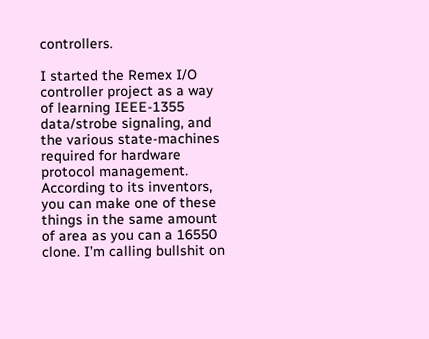controllers.

I started the Remex I/O controller project as a way of learning IEEE-1355 data/strobe signaling, and the various state-machines required for hardware protocol management. According to its inventors, you can make one of these things in the same amount of area as you can a 16550 clone. I’m calling bullshit on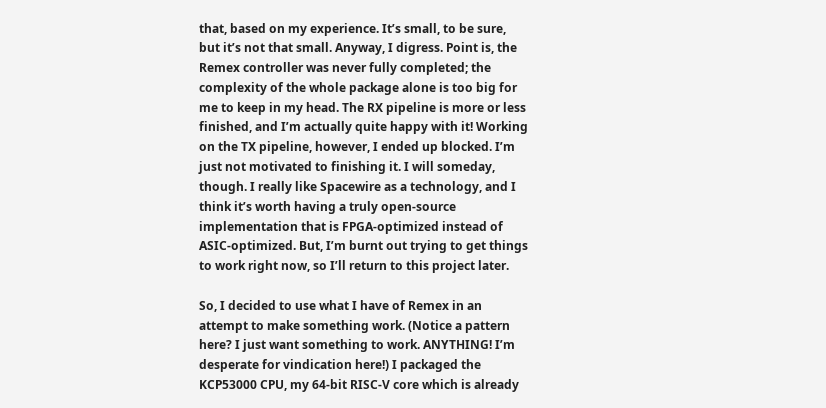that, based on my experience. It’s small, to be sure, but it’s not that small. Anyway, I digress. Point is, the Remex controller was never fully completed; the complexity of the whole package alone is too big for me to keep in my head. The RX pipeline is more or less finished, and I’m actually quite happy with it! Working on the TX pipeline, however, I ended up blocked. I’m just not motivated to finishing it. I will someday, though. I really like Spacewire as a technology, and I think it’s worth having a truly open-source implementation that is FPGA-optimized instead of ASIC-optimized. But, I’m burnt out trying to get things to work right now, so I’ll return to this project later.

So, I decided to use what I have of Remex in an attempt to make something work. (Notice a pattern here? I just want something to work. ANYTHING! I’m desperate for vindication here!) I packaged the KCP53000 CPU, my 64-bit RISC-V core which is already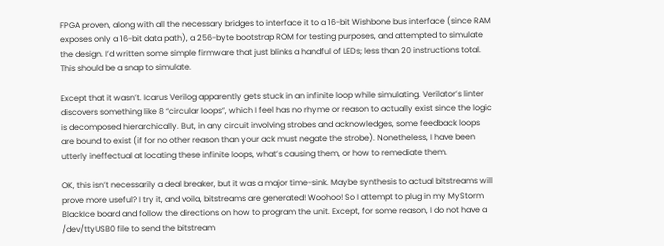FPGA proven, along with all the necessary bridges to interface it to a 16-bit Wishbone bus interface (since RAM exposes only a 16-bit data path), a 256-byte bootstrap ROM for testing purposes, and attempted to simulate the design. I’d written some simple firmware that just blinks a handful of LEDs; less than 20 instructions total. This should be a snap to simulate.

Except that it wasn’t. Icarus Verilog apparently gets stuck in an infinite loop while simulating. Verilator’s linter discovers something like 8 “circular loops”, which I feel has no rhyme or reason to actually exist since the logic is decomposed hierarchically. But, in any circuit involving strobes and acknowledges, some feedback loops are bound to exist (if for no other reason than your ack must negate the strobe). Nonetheless, I have been utterly ineffectual at locating these infinite loops, what’s causing them, or how to remediate them.

OK, this isn’t necessarily a deal breaker, but it was a major time-sink. Maybe synthesis to actual bitstreams will prove more useful? I try it, and voila, bitstreams are generated! Woohoo! So I attempt to plug in my MyStorm BlackIce board and follow the directions on how to program the unit. Except, for some reason, I do not have a /dev/ttyUSB0 file to send the bitstream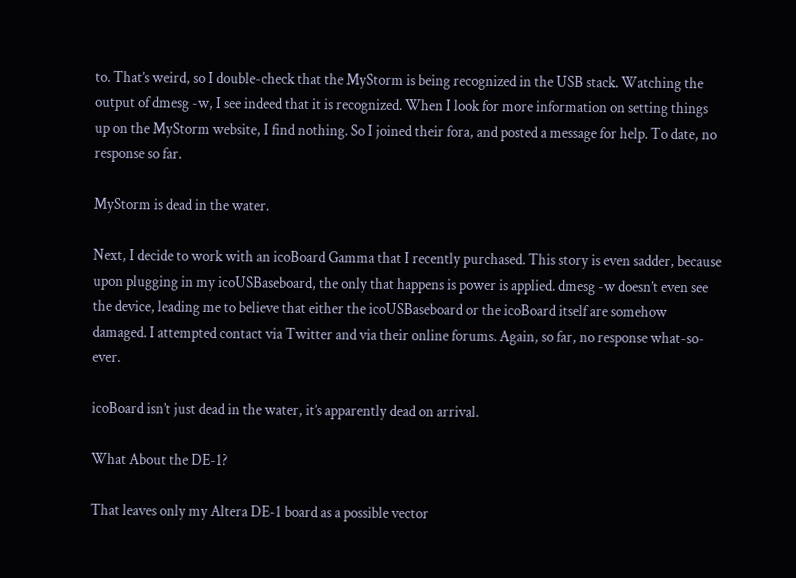to. That’s weird, so I double-check that the MyStorm is being recognized in the USB stack. Watching the output of dmesg -w, I see indeed that it is recognized. When I look for more information on setting things up on the MyStorm website, I find nothing. So I joined their fora, and posted a message for help. To date, no response so far.

MyStorm is dead in the water.

Next, I decide to work with an icoBoard Gamma that I recently purchased. This story is even sadder, because upon plugging in my icoUSBaseboard, the only that happens is power is applied. dmesg -w doesn’t even see the device, leading me to believe that either the icoUSBaseboard or the icoBoard itself are somehow damaged. I attempted contact via Twitter and via their online forums. Again, so far, no response what-so-ever.

icoBoard isn’t just dead in the water, it’s apparently dead on arrival.

What About the DE-1?

That leaves only my Altera DE-1 board as a possible vector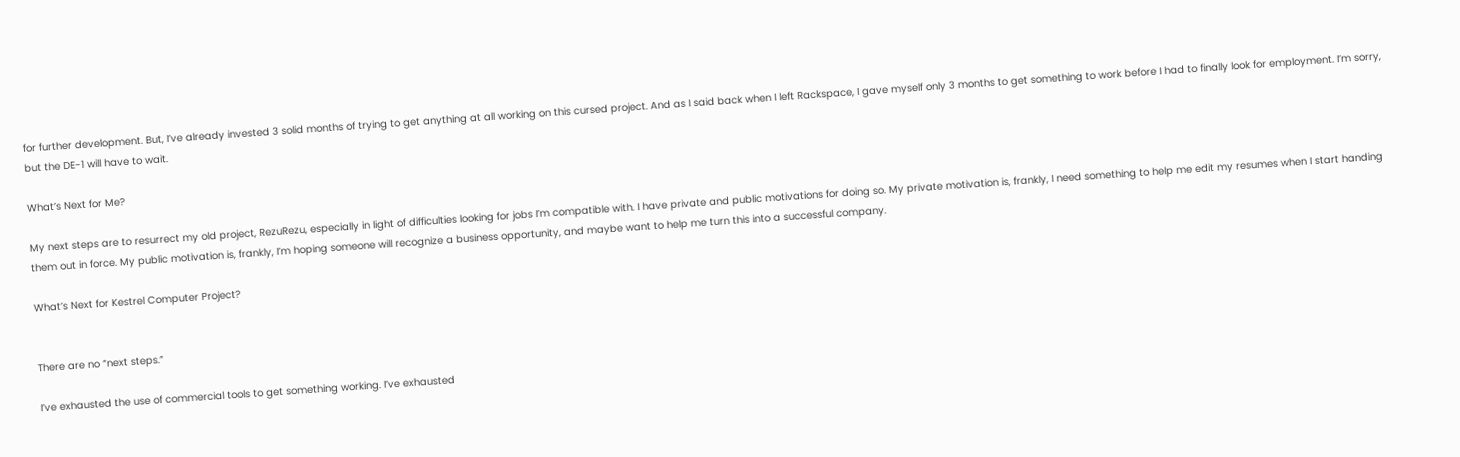for further development. But, I’ve already invested 3 solid months of trying to get anything at all working on this cursed project. And as I said back when I left Rackspace, I gave myself only 3 months to get something to work before I had to finally look for employment. I’m sorry, but the DE-1 will have to wait.

What’s Next for Me?

My next steps are to resurrect my old project, RezuRezu, especially in light of difficulties looking for jobs I’m compatible with. I have private and public motivations for doing so. My private motivation is, frankly, I need something to help me edit my resumes when I start handing them out in force. My public motivation is, frankly, I’m hoping someone will recognize a business opportunity, and maybe want to help me turn this into a successful company.

What’s Next for Kestrel Computer Project?


There are no “next steps.”

I’ve exhausted the use of commercial tools to get something working. I’ve exhausted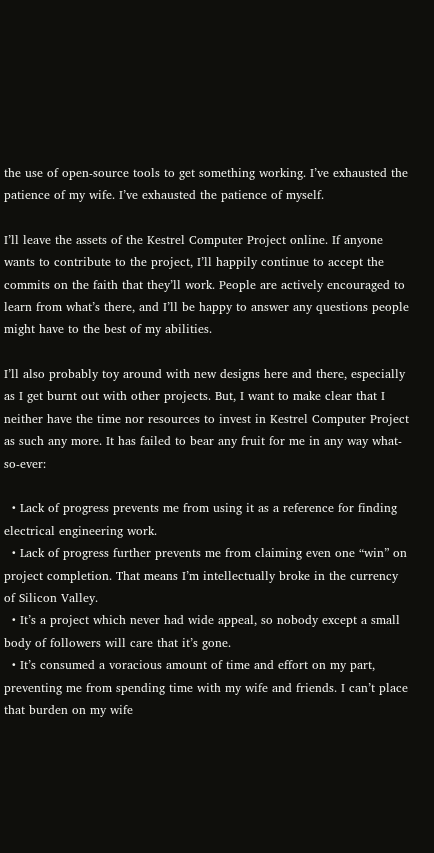the use of open-source tools to get something working. I’ve exhausted the patience of my wife. I’ve exhausted the patience of myself.

I’ll leave the assets of the Kestrel Computer Project online. If anyone wants to contribute to the project, I’ll happily continue to accept the commits on the faith that they’ll work. People are actively encouraged to learn from what’s there, and I’ll be happy to answer any questions people might have to the best of my abilities.

I’ll also probably toy around with new designs here and there, especially as I get burnt out with other projects. But, I want to make clear that I neither have the time nor resources to invest in Kestrel Computer Project as such any more. It has failed to bear any fruit for me in any way what-so-ever:

  • Lack of progress prevents me from using it as a reference for finding electrical engineering work.
  • Lack of progress further prevents me from claiming even one “win” on project completion. That means I’m intellectually broke in the currency of Silicon Valley.
  • It’s a project which never had wide appeal, so nobody except a small body of followers will care that it’s gone.
  • It’s consumed a voracious amount of time and effort on my part, preventing me from spending time with my wife and friends. I can’t place that burden on my wife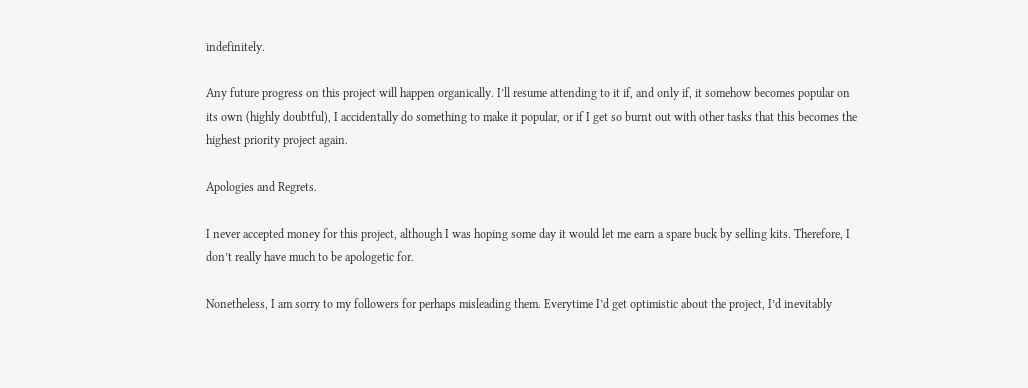indefinitely.

Any future progress on this project will happen organically. I’ll resume attending to it if, and only if, it somehow becomes popular on its own (highly doubtful), I accidentally do something to make it popular, or if I get so burnt out with other tasks that this becomes the highest priority project again.

Apologies and Regrets.

I never accepted money for this project, although I was hoping some day it would let me earn a spare buck by selling kits. Therefore, I don’t really have much to be apologetic for.

Nonetheless, I am sorry to my followers for perhaps misleading them. Everytime I’d get optimistic about the project, I’d inevitably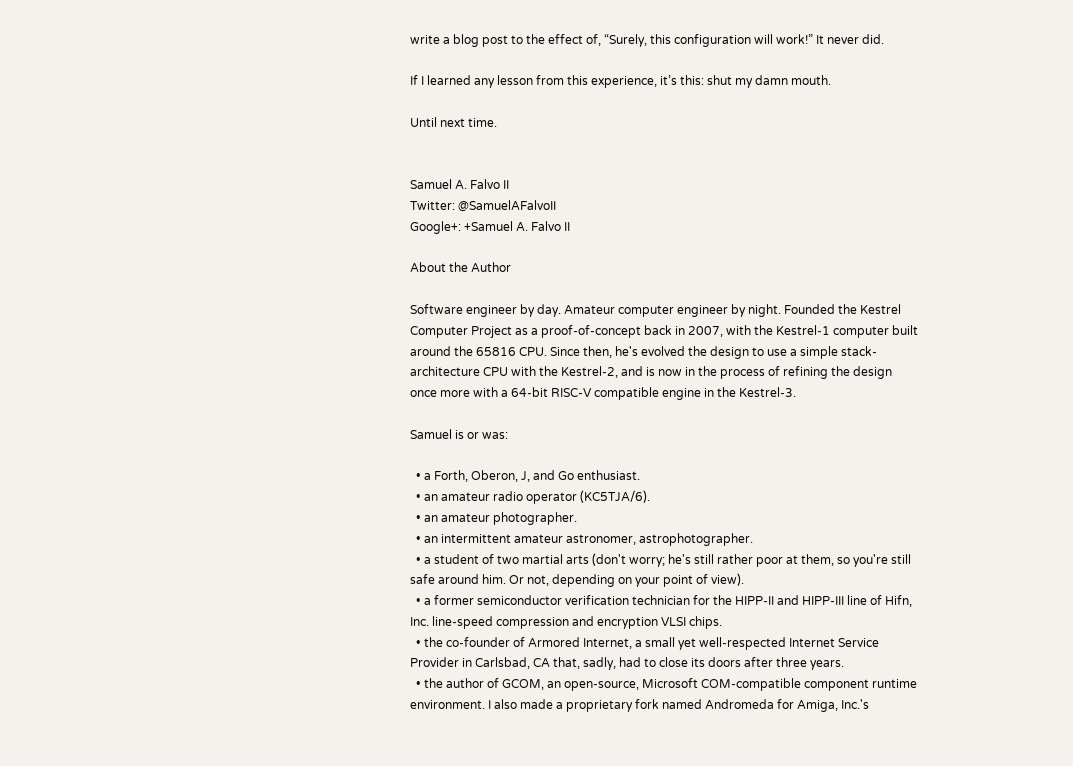write a blog post to the effect of, “Surely, this configuration will work!” It never did.

If I learned any lesson from this experience, it’s this: shut my damn mouth.

Until next time.


Samuel A. Falvo II
Twitter: @SamuelAFalvoII
Google+: +Samuel A. Falvo II

About the Author

Software engineer by day. Amateur computer engineer by night. Founded the Kestrel Computer Project as a proof-of-concept back in 2007, with the Kestrel-1 computer built around the 65816 CPU. Since then, he's evolved the design to use a simple stack-architecture CPU with the Kestrel-2, and is now in the process of refining the design once more with a 64-bit RISC-V compatible engine in the Kestrel-3.

Samuel is or was:

  • a Forth, Oberon, J, and Go enthusiast.
  • an amateur radio operator (KC5TJA/6).
  • an amateur photographer.
  • an intermittent amateur astronomer, astrophotographer.
  • a student of two martial arts (don't worry; he's still rather poor at them, so you're still safe around him. Or not, depending on your point of view).
  • a former semiconductor verification technician for the HIPP-II and HIPP-III line of Hifn, Inc. line-speed compression and encryption VLSI chips.
  • the co-founder of Armored Internet, a small yet well-respected Internet Service Provider in Carlsbad, CA that, sadly, had to close its doors after three years.
  • the author of GCOM, an open-source, Microsoft COM-compatible component runtime environment. I also made a proprietary fork named Andromeda for Amiga, Inc.'s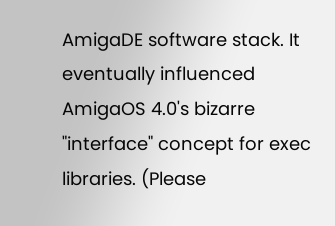AmigaDE software stack. It eventually influenced AmigaOS 4.0's bizarre "interface" concept for exec libraries. (Please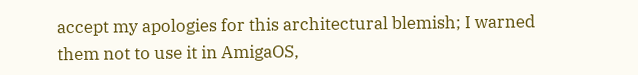accept my apologies for this architectural blemish; I warned them not to use it in AmigaOS,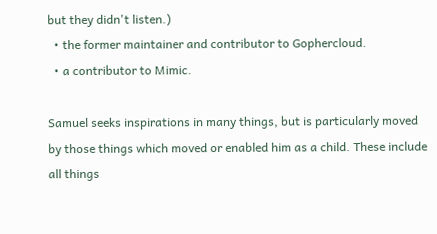but they didn't listen.)
  • the former maintainer and contributor to Gophercloud.
  • a contributor to Mimic.

Samuel seeks inspirations in many things, but is particularly moved by those things which moved or enabled him as a child. These include all things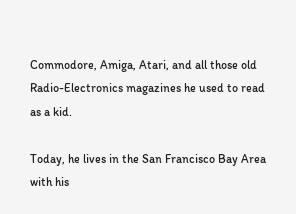Commodore, Amiga, Atari, and all those old Radio-Electronics magazines he used to read as a kid.

Today, he lives in the San Francisco Bay Area with his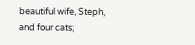beautiful wife, Steph, and four cats;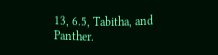13, 6.5, Tabitha, and Panther.